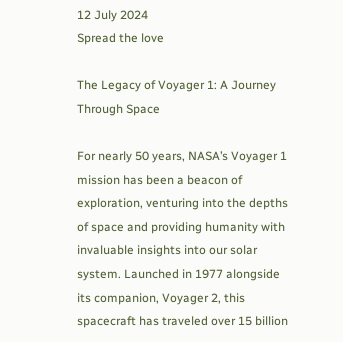12 July 2024
Spread the love

The Legacy of Voyager 1: A Journey Through Space

For nearly 50 years, NASA’s Voyager 1 mission has been a beacon of exploration, venturing into the depths of space and providing humanity with invaluable insights into our solar system. Launched in 1977 alongside its companion, Voyager 2, this spacecraft has traveled over 15 billion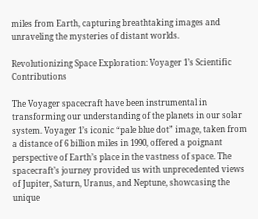miles from Earth, capturing breathtaking images and unraveling the mysteries of distant worlds.

Revolutionizing Space Exploration: Voyager 1’s Scientific Contributions

The Voyager spacecraft have been instrumental in transforming our understanding of the planets in our solar system. Voyager 1’s iconic “pale blue dot” image, taken from a distance of 6 billion miles in 1990, offered a poignant perspective of Earth’s place in the vastness of space. The spacecraft’s journey provided us with unprecedented views of Jupiter, Saturn, Uranus, and Neptune, showcasing the unique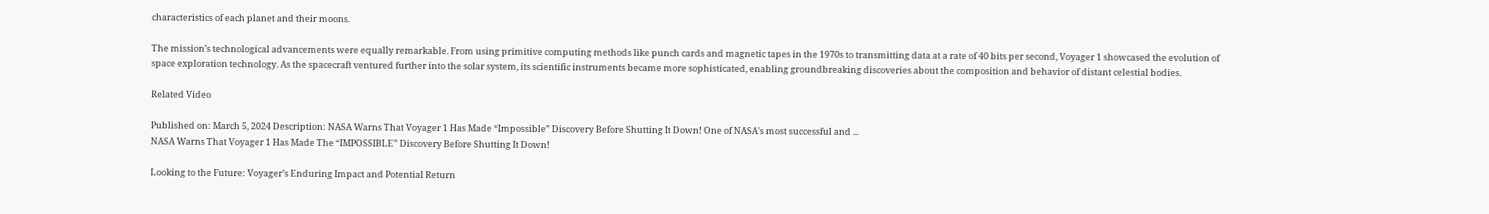characteristics of each planet and their moons.

The mission’s technological advancements were equally remarkable. From using primitive computing methods like punch cards and magnetic tapes in the 1970s to transmitting data at a rate of 40 bits per second, Voyager 1 showcased the evolution of space exploration technology. As the spacecraft ventured further into the solar system, its scientific instruments became more sophisticated, enabling groundbreaking discoveries about the composition and behavior of distant celestial bodies.

Related Video

Published on: March 5, 2024 Description: NASA Warns That Voyager 1 Has Made “Impossible” Discovery Before Shutting It Down! One of NASA's most successful and ...
NASA Warns That Voyager 1 Has Made The “IMPOSSIBLE” Discovery Before Shutting It Down!

Looking to the Future: Voyager’s Enduring Impact and Potential Return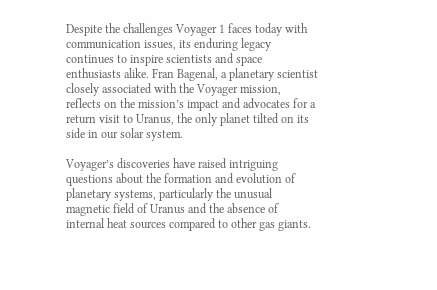Despite the challenges Voyager 1 faces today with communication issues, its enduring legacy continues to inspire scientists and space enthusiasts alike. Fran Bagenal, a planetary scientist closely associated with the Voyager mission, reflects on the mission’s impact and advocates for a return visit to Uranus, the only planet tilted on its side in our solar system.

Voyager’s discoveries have raised intriguing questions about the formation and evolution of planetary systems, particularly the unusual magnetic field of Uranus and the absence of internal heat sources compared to other gas giants.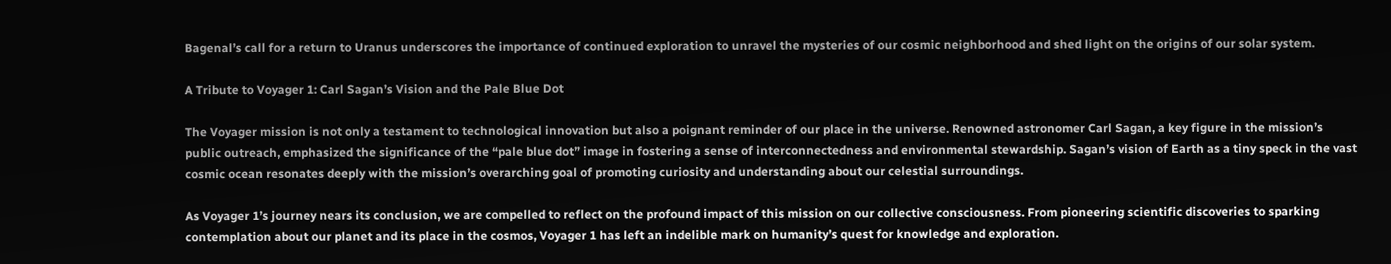Bagenal’s call for a return to Uranus underscores the importance of continued exploration to unravel the mysteries of our cosmic neighborhood and shed light on the origins of our solar system.

A Tribute to Voyager 1: Carl Sagan’s Vision and the Pale Blue Dot

The Voyager mission is not only a testament to technological innovation but also a poignant reminder of our place in the universe. Renowned astronomer Carl Sagan, a key figure in the mission’s public outreach, emphasized the significance of the “pale blue dot” image in fostering a sense of interconnectedness and environmental stewardship. Sagan’s vision of Earth as a tiny speck in the vast cosmic ocean resonates deeply with the mission’s overarching goal of promoting curiosity and understanding about our celestial surroundings.

As Voyager 1’s journey nears its conclusion, we are compelled to reflect on the profound impact of this mission on our collective consciousness. From pioneering scientific discoveries to sparking contemplation about our planet and its place in the cosmos, Voyager 1 has left an indelible mark on humanity’s quest for knowledge and exploration.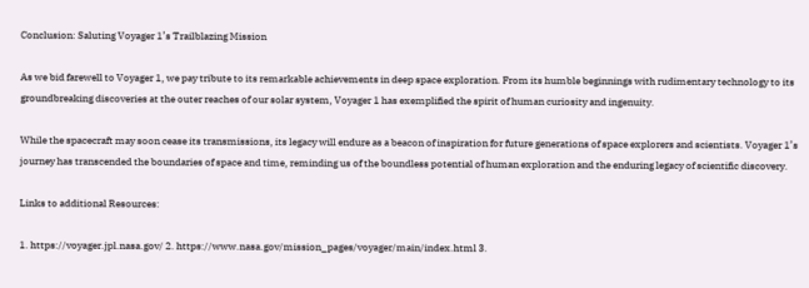Conclusion: Saluting Voyager 1’s Trailblazing Mission

As we bid farewell to Voyager 1, we pay tribute to its remarkable achievements in deep space exploration. From its humble beginnings with rudimentary technology to its groundbreaking discoveries at the outer reaches of our solar system, Voyager 1 has exemplified the spirit of human curiosity and ingenuity.

While the spacecraft may soon cease its transmissions, its legacy will endure as a beacon of inspiration for future generations of space explorers and scientists. Voyager 1’s journey has transcended the boundaries of space and time, reminding us of the boundless potential of human exploration and the enduring legacy of scientific discovery.

Links to additional Resources:

1. https://voyager.jpl.nasa.gov/ 2. https://www.nasa.gov/mission_pages/voyager/main/index.html 3.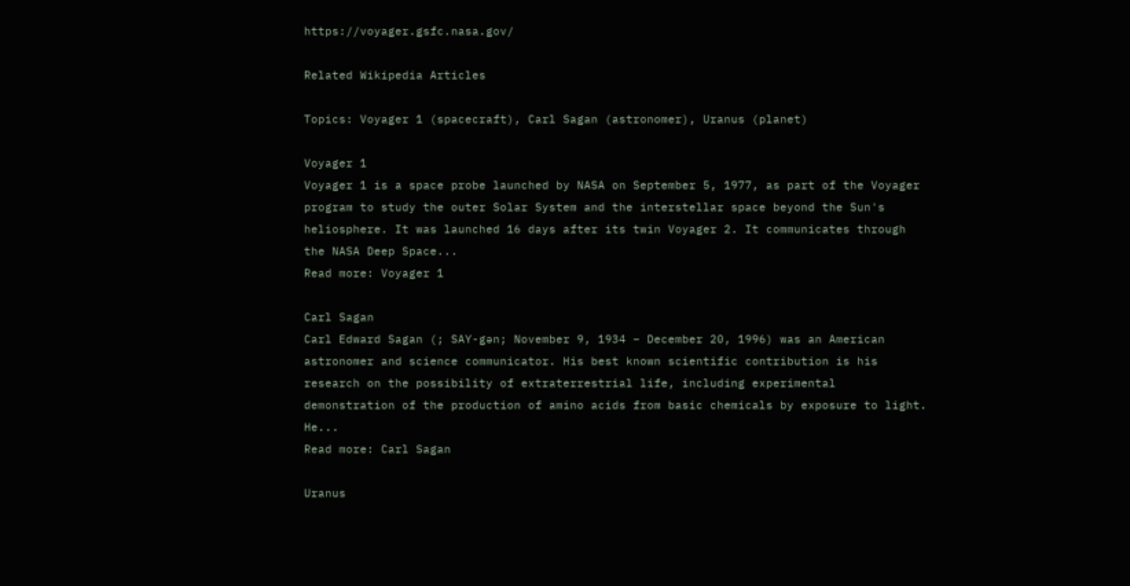https://voyager.gsfc.nasa.gov/

Related Wikipedia Articles

Topics: Voyager 1 (spacecraft), Carl Sagan (astronomer), Uranus (planet)

Voyager 1
Voyager 1 is a space probe launched by NASA on September 5, 1977, as part of the Voyager program to study the outer Solar System and the interstellar space beyond the Sun's heliosphere. It was launched 16 days after its twin Voyager 2. It communicates through the NASA Deep Space...
Read more: Voyager 1

Carl Sagan
Carl Edward Sagan (; SAY-gən; November 9, 1934 – December 20, 1996) was an American astronomer and science communicator. His best known scientific contribution is his research on the possibility of extraterrestrial life, including experimental demonstration of the production of amino acids from basic chemicals by exposure to light. He...
Read more: Carl Sagan

Uranus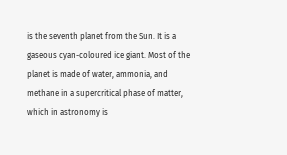is the seventh planet from the Sun. It is a gaseous cyan-coloured ice giant. Most of the planet is made of water, ammonia, and methane in a supercritical phase of matter, which in astronomy is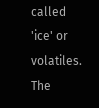called 'ice' or volatiles. The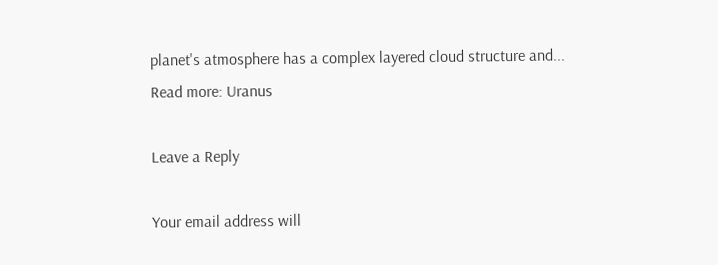planet's atmosphere has a complex layered cloud structure and...
Read more: Uranus

Leave a Reply

Your email address will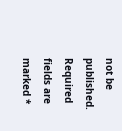not be published. Required fields are marked *